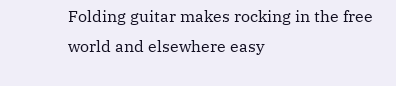Folding guitar makes rocking in the free world and elsewhere easy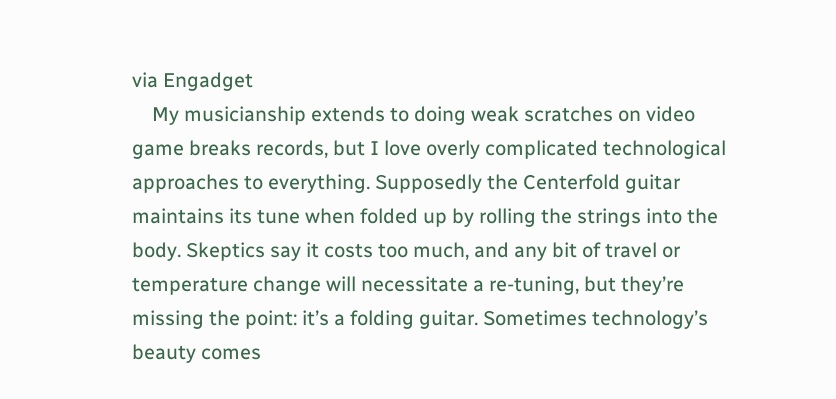via Engadget
    My musicianship extends to doing weak scratches on video game breaks records, but I love overly complicated technological approaches to everything. Supposedly the Centerfold guitar maintains its tune when folded up by rolling the strings into the body. Skeptics say it costs too much, and any bit of travel or temperature change will necessitate a re-tuning, but they’re missing the point: it’s a folding guitar. Sometimes technology’s beauty comes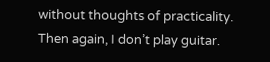without thoughts of practicality. Then again, I don’t play guitar.